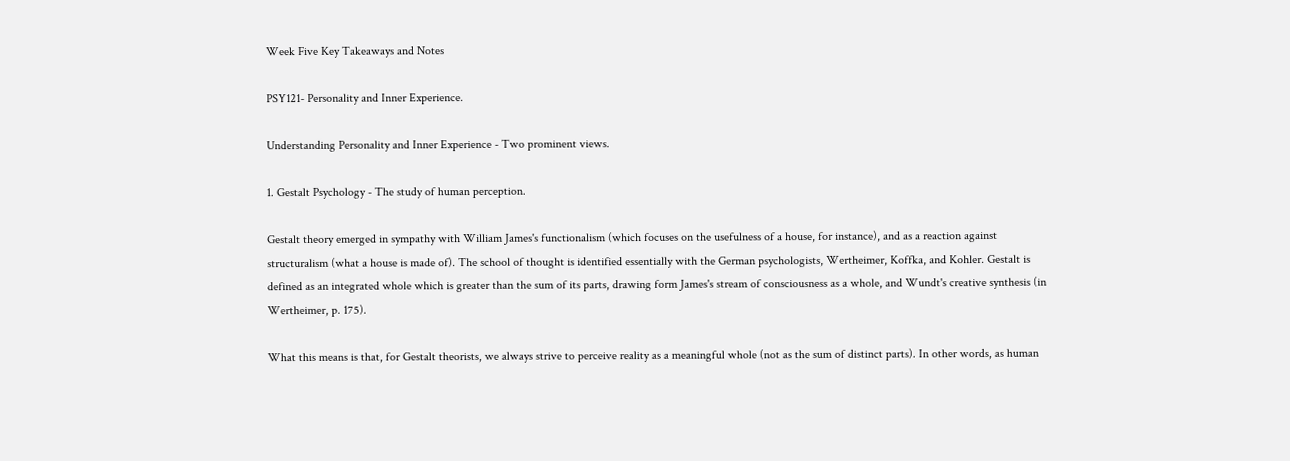Week Five Key Takeaways and Notes

PSY121- Personality and Inner Experience.

Understanding Personality and Inner Experience - Two prominent views.

1. Gestalt Psychology - The study of human perception.

Gestalt theory emerged in sympathy with William James's functionalism (which focuses on the usefulness of a house, for instance), and as a reaction against structuralism (what a house is made of). The school of thought is identified essentially with the German psychologists, Wertheimer, Koffka, and Kohler. Gestalt is defined as an integrated whole which is greater than the sum of its parts, drawing form James's stream of consciousness as a whole, and Wundt's creative synthesis (in Wertheimer, p. 175).

What this means is that, for Gestalt theorists, we always strive to perceive reality as a meaningful whole (not as the sum of distinct parts). In other words, as human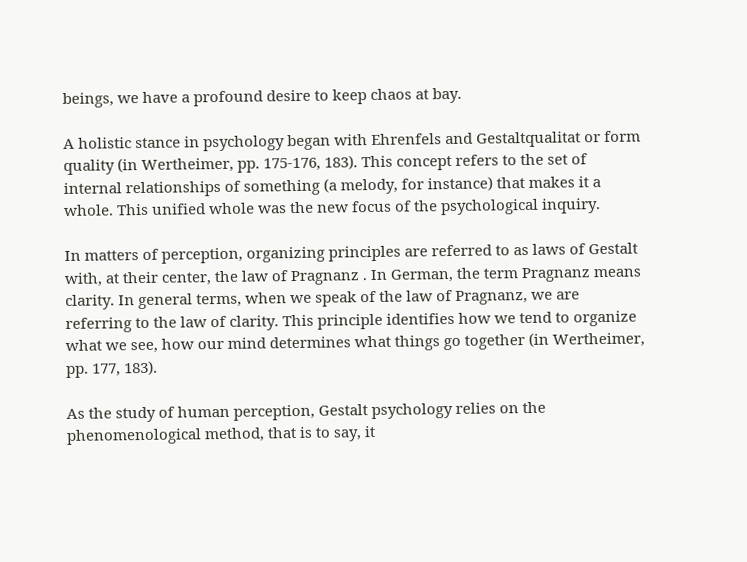beings, we have a profound desire to keep chaos at bay.

A holistic stance in psychology began with Ehrenfels and Gestaltqualitat or form quality (in Wertheimer, pp. 175-176, 183). This concept refers to the set of internal relationships of something (a melody, for instance) that makes it a whole. This unified whole was the new focus of the psychological inquiry.

In matters of perception, organizing principles are referred to as laws of Gestalt with, at their center, the law of Pragnanz . In German, the term Pragnanz means clarity. In general terms, when we speak of the law of Pragnanz, we are referring to the law of clarity. This principle identifies how we tend to organize what we see, how our mind determines what things go together (in Wertheimer, pp. 177, 183).

As the study of human perception, Gestalt psychology relies on the phenomenological method, that is to say, it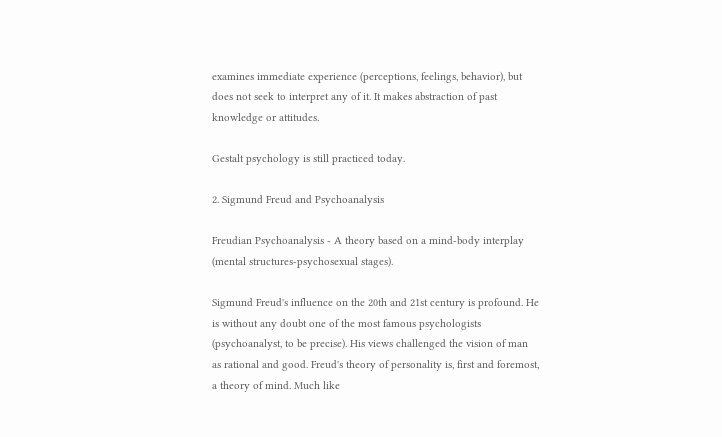examines immediate experience (perceptions, feelings, behavior), but does not seek to interpret any of it. It makes abstraction of past knowledge or attitudes.

Gestalt psychology is still practiced today.

2. Sigmund Freud and Psychoanalysis

Freudian Psychoanalysis - A theory based on a mind-body interplay (mental structures-psychosexual stages).

Sigmund Freud's influence on the 20th and 21st century is profound. He is without any doubt one of the most famous psychologists (psychoanalyst, to be precise). His views challenged the vision of man as rational and good. Freud's theory of personality is, first and foremost, a theory of mind. Much like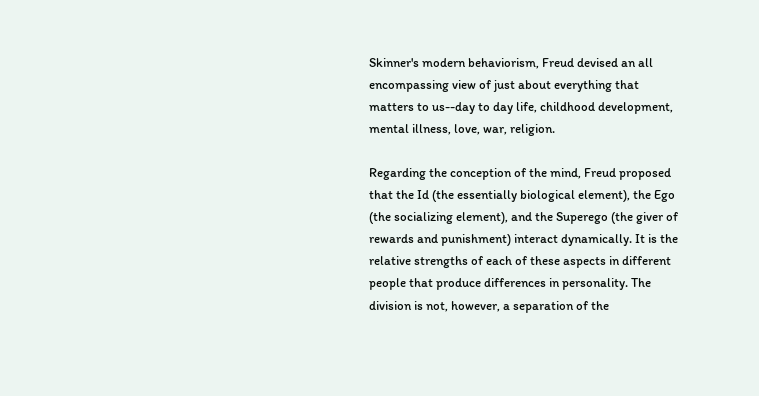Skinner's modern behaviorism, Freud devised an all encompassing view of just about everything that matters to us--day to day life, childhood development, mental illness, love, war, religion.

Regarding the conception of the mind, Freud proposed that the Id (the essentially biological element), the Ego (the socializing element), and the Superego (the giver of rewards and punishment) interact dynamically. It is the relative strengths of each of these aspects in different people that produce differences in personality. The division is not, however, a separation of the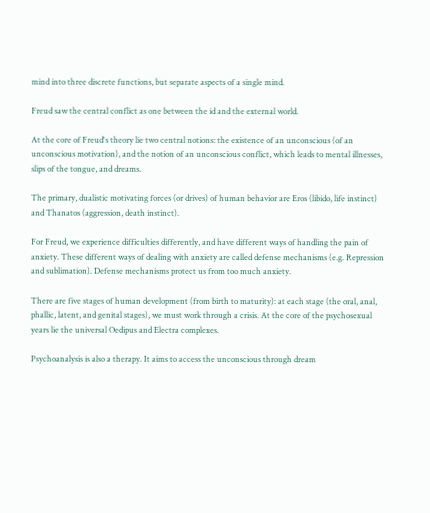mind into three discrete functions, but separate aspects of a single mind.

Freud saw the central conflict as one between the id and the external world.

At the core of Freud's theory lie two central notions: the existence of an unconscious (of an unconscious motivation), and the notion of an unconscious conflict, which leads to mental illnesses, slips of the tongue, and dreams.

The primary, dualistic motivating forces (or drives) of human behavior are Eros (libido, life instinct) and Thanatos (aggression, death instinct).

For Freud, we experience difficulties differently, and have different ways of handling the pain of anxiety. These different ways of dealing with anxiety are called defense mechanisms (e.g. Repression and sublimation). Defense mechanisms protect us from too much anxiety.

There are five stages of human development (from birth to maturity): at each stage (the oral, anal, phallic, latent, and genital stages), we must work through a crisis. At the core of the psychosexual years lie the universal Oedipus and Electra complexes.

Psychoanalysis is also a therapy. It aims to access the unconscious through dream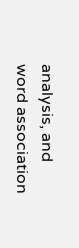analysis, and word association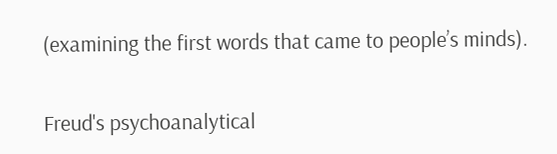(examining the first words that came to people’s minds).

Freud's psychoanalytical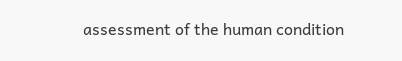assessment of the human condition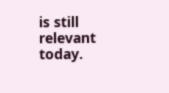is still relevant today.